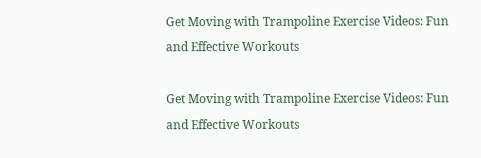Get Moving with Trampoline Exercise Videos: Fun and Effective Workouts

Get Moving with Trampoline Exercise Videos: Fun and Effective Workouts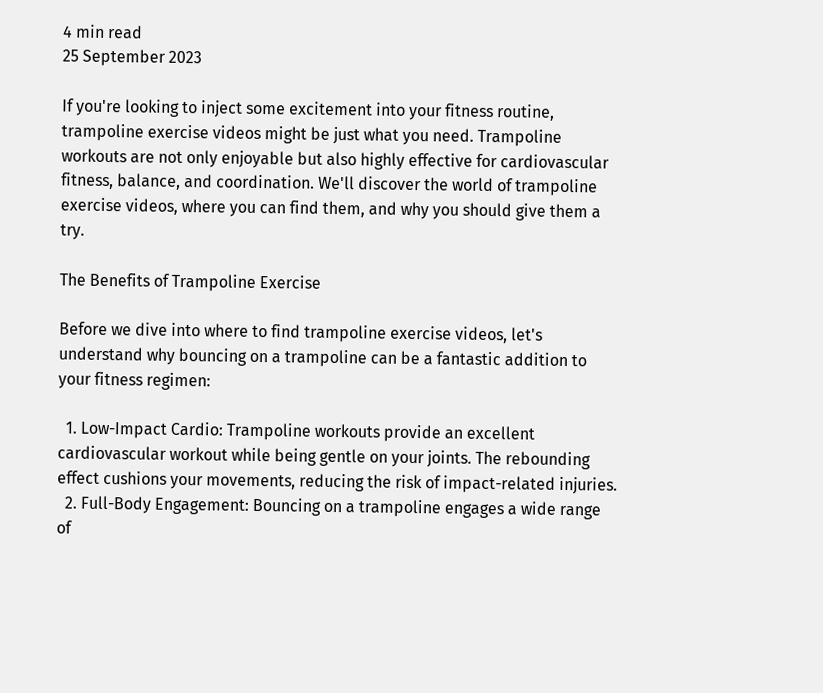4 min read
25 September 2023

If you're looking to inject some excitement into your fitness routine, trampoline exercise videos might be just what you need. Trampoline workouts are not only enjoyable but also highly effective for cardiovascular fitness, balance, and coordination. We'll discover the world of trampoline exercise videos, where you can find them, and why you should give them a try.

The Benefits of Trampoline Exercise

Before we dive into where to find trampoline exercise videos, let's understand why bouncing on a trampoline can be a fantastic addition to your fitness regimen:

  1. Low-Impact Cardio: Trampoline workouts provide an excellent cardiovascular workout while being gentle on your joints. The rebounding effect cushions your movements, reducing the risk of impact-related injuries.
  2. Full-Body Engagement: Bouncing on a trampoline engages a wide range of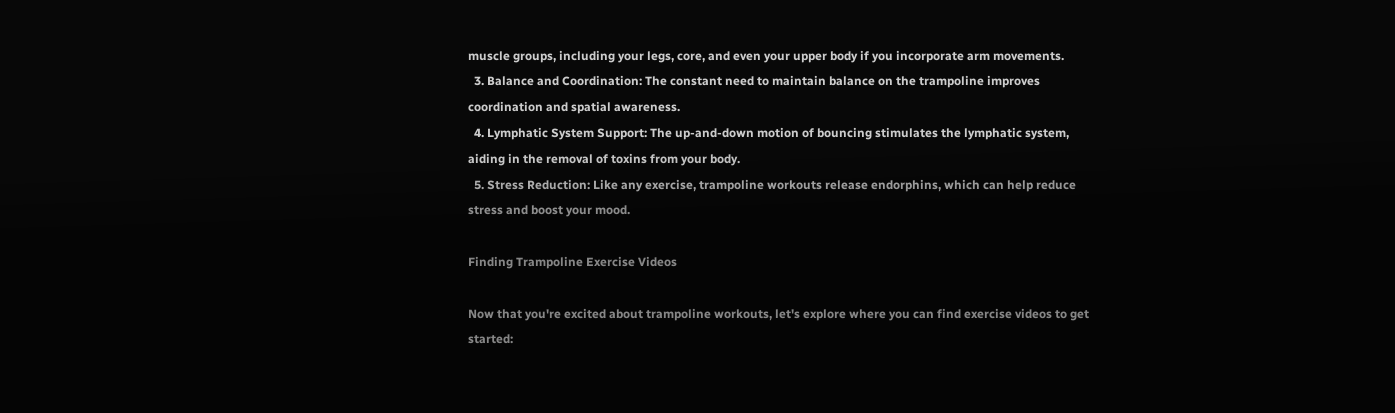muscle groups, including your legs, core, and even your upper body if you incorporate arm movements.
  3. Balance and Coordination: The constant need to maintain balance on the trampoline improves coordination and spatial awareness.
  4. Lymphatic System Support: The up-and-down motion of bouncing stimulates the lymphatic system, aiding in the removal of toxins from your body.
  5. Stress Reduction: Like any exercise, trampoline workouts release endorphins, which can help reduce stress and boost your mood.

Finding Trampoline Exercise Videos

Now that you're excited about trampoline workouts, let's explore where you can find exercise videos to get started: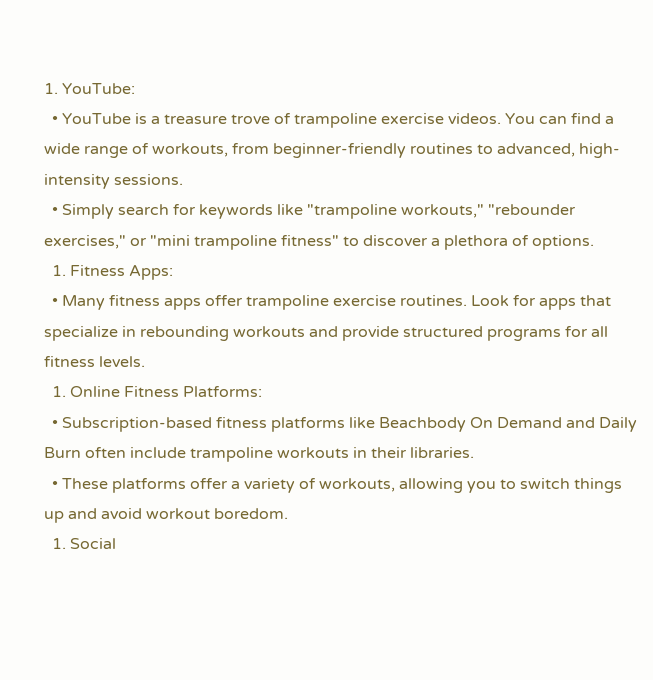1. YouTube:
  • YouTube is a treasure trove of trampoline exercise videos. You can find a wide range of workouts, from beginner-friendly routines to advanced, high-intensity sessions.
  • Simply search for keywords like "trampoline workouts," "rebounder exercises," or "mini trampoline fitness" to discover a plethora of options.
  1. Fitness Apps:
  • Many fitness apps offer trampoline exercise routines. Look for apps that specialize in rebounding workouts and provide structured programs for all fitness levels.
  1. Online Fitness Platforms:
  • Subscription-based fitness platforms like Beachbody On Demand and Daily Burn often include trampoline workouts in their libraries.
  • These platforms offer a variety of workouts, allowing you to switch things up and avoid workout boredom.
  1. Social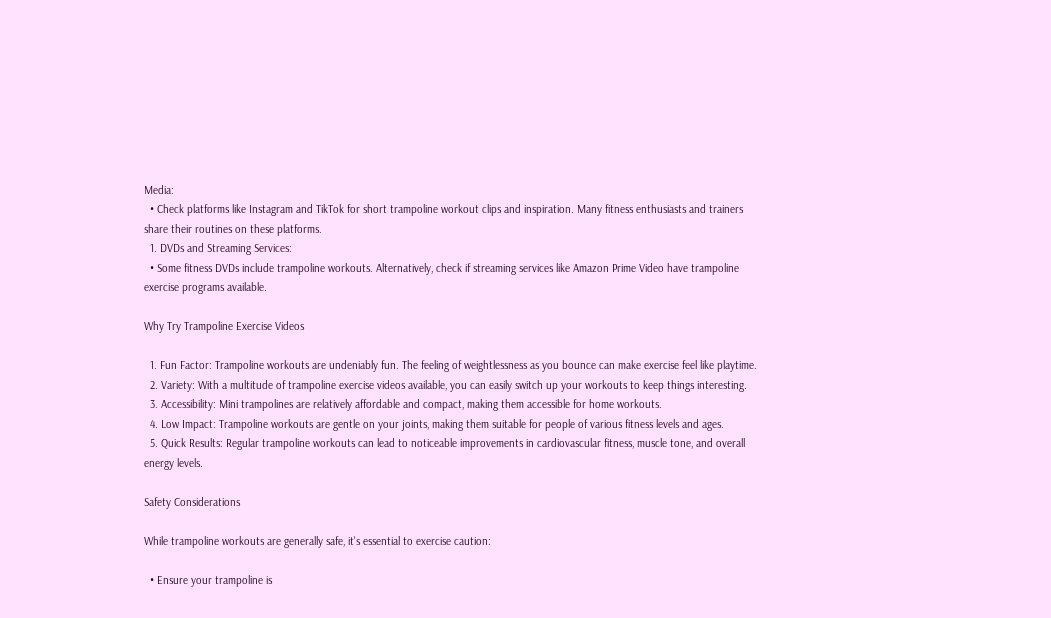Media:
  • Check platforms like Instagram and TikTok for short trampoline workout clips and inspiration. Many fitness enthusiasts and trainers share their routines on these platforms.
  1. DVDs and Streaming Services:
  • Some fitness DVDs include trampoline workouts. Alternatively, check if streaming services like Amazon Prime Video have trampoline exercise programs available.

Why Try Trampoline Exercise Videos

  1. Fun Factor: Trampoline workouts are undeniably fun. The feeling of weightlessness as you bounce can make exercise feel like playtime.
  2. Variety: With a multitude of trampoline exercise videos available, you can easily switch up your workouts to keep things interesting.
  3. Accessibility: Mini trampolines are relatively affordable and compact, making them accessible for home workouts.
  4. Low Impact: Trampoline workouts are gentle on your joints, making them suitable for people of various fitness levels and ages.
  5. Quick Results: Regular trampoline workouts can lead to noticeable improvements in cardiovascular fitness, muscle tone, and overall energy levels.

Safety Considerations

While trampoline workouts are generally safe, it's essential to exercise caution:

  • Ensure your trampoline is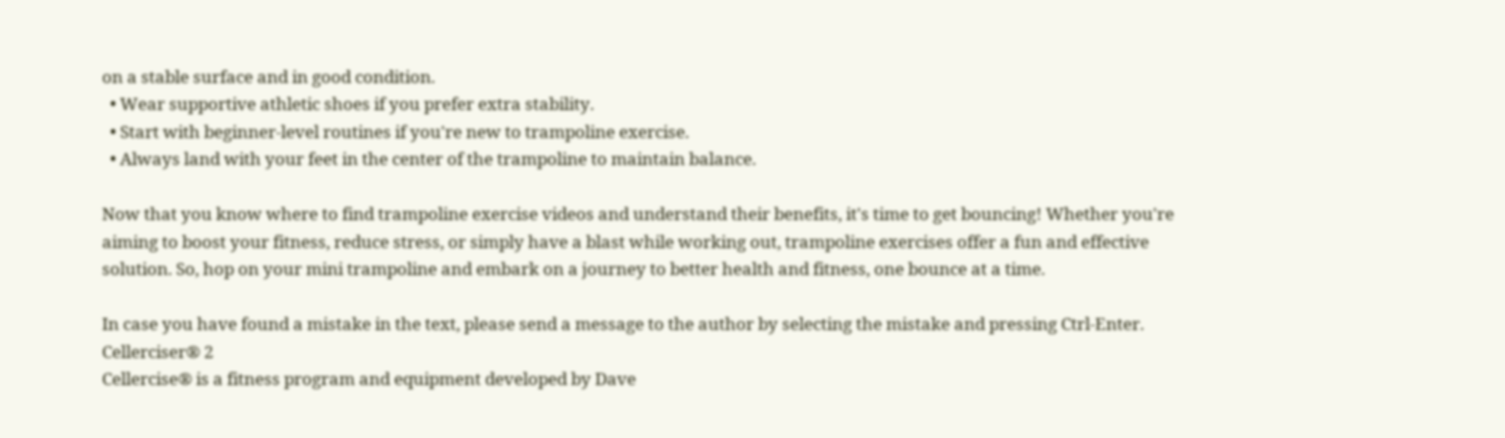on a stable surface and in good condition.
  • Wear supportive athletic shoes if you prefer extra stability.
  • Start with beginner-level routines if you're new to trampoline exercise.
  • Always land with your feet in the center of the trampoline to maintain balance.

Now that you know where to find trampoline exercise videos and understand their benefits, it's time to get bouncing! Whether you're aiming to boost your fitness, reduce stress, or simply have a blast while working out, trampoline exercises offer a fun and effective solution. So, hop on your mini trampoline and embark on a journey to better health and fitness, one bounce at a time.

In case you have found a mistake in the text, please send a message to the author by selecting the mistake and pressing Ctrl-Enter.
Cellerciser® 2
Cellercise® is a fitness program and equipment developed by Dave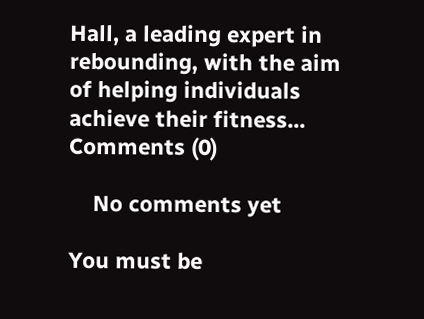Hall, a leading expert in rebounding, with the aim of helping individuals achieve their fitness...
Comments (0)

    No comments yet

You must be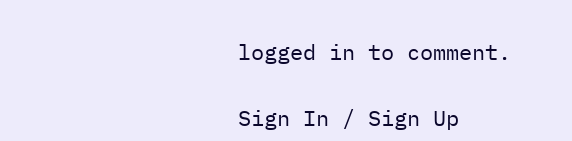logged in to comment.

Sign In / Sign Up